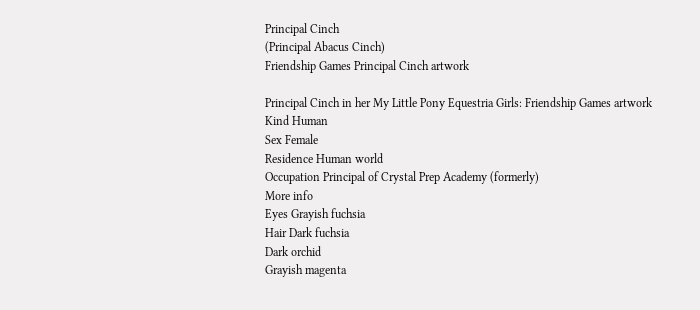Principal Cinch
(Principal Abacus Cinch)
Friendship Games Principal Cinch artwork

Principal Cinch in her My Little Pony Equestria Girls: Friendship Games artwork
Kind Human
Sex Female
Residence Human world
Occupation Principal of Crystal Prep Academy (formerly)
More info
Eyes Grayish fuchsia
Hair Dark fuchsia
Dark orchid
Grayish magenta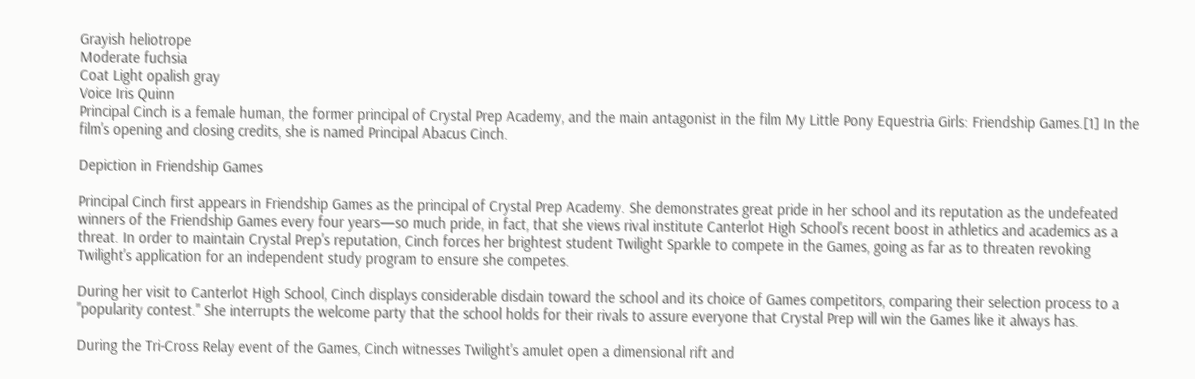Grayish heliotrope
Moderate fuchsia
Coat Light opalish gray
Voice Iris Quinn
Principal Cinch is a female human, the former principal of Crystal Prep Academy, and the main antagonist in the film My Little Pony Equestria Girls: Friendship Games.[1] In the film's opening and closing credits, she is named Principal Abacus Cinch.

Depiction in Friendship Games

Principal Cinch first appears in Friendship Games as the principal of Crystal Prep Academy. She demonstrates great pride in her school and its reputation as the undefeated winners of the Friendship Games every four years—so much pride, in fact, that she views rival institute Canterlot High School's recent boost in athletics and academics as a threat. In order to maintain Crystal Prep's reputation, Cinch forces her brightest student Twilight Sparkle to compete in the Games, going as far as to threaten revoking Twilight's application for an independent study program to ensure she competes.

During her visit to Canterlot High School, Cinch displays considerable disdain toward the school and its choice of Games competitors, comparing their selection process to a "popularity contest." She interrupts the welcome party that the school holds for their rivals to assure everyone that Crystal Prep will win the Games like it always has.

During the Tri-Cross Relay event of the Games, Cinch witnesses Twilight's amulet open a dimensional rift and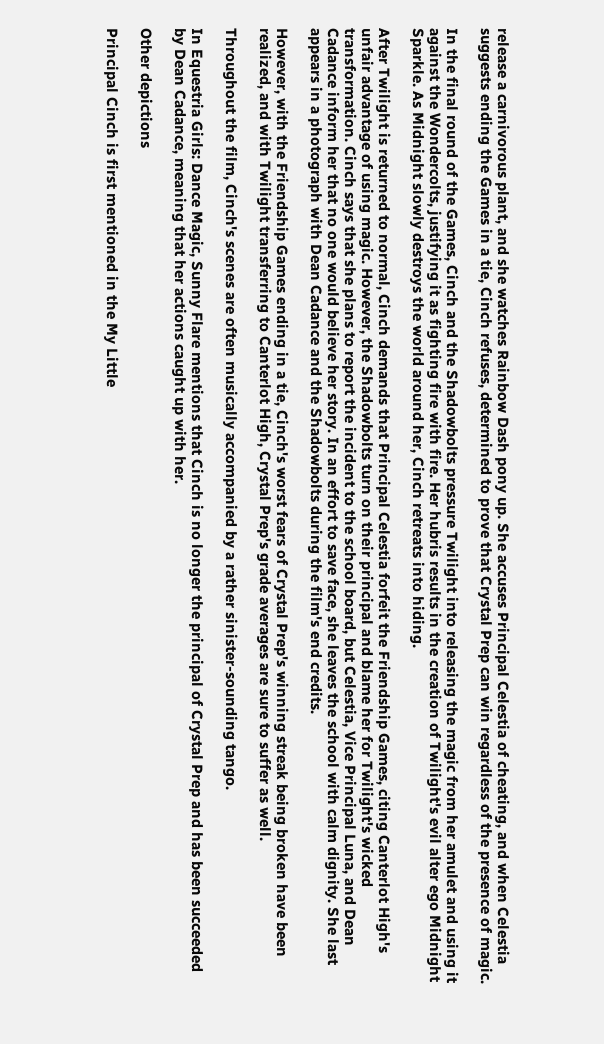release a carnivorous plant, and she watches Rainbow Dash pony up. She accuses Principal Celestia of cheating, and when Celestia suggests ending the Games in a tie, Cinch refuses, determined to prove that Crystal Prep can win regardless of the presence of magic.

In the final round of the Games, Cinch and the Shadowbolts pressure Twilight into releasing the magic from her amulet and using it against the Wondercolts, justifying it as fighting fire with fire. Her hubris results in the creation of Twilight's evil alter ego Midnight Sparkle. As Midnight slowly destroys the world around her, Cinch retreats into hiding.

After Twilight is returned to normal, Cinch demands that Principal Celestia forfeit the Friendship Games, citing Canterlot High's unfair advantage of using magic. However, the Shadowbolts turn on their principal and blame her for Twilight's wicked transformation. Cinch says that she plans to report the incident to the school board, but Celestia, Vice Principal Luna, and Dean Cadance inform her that no one would believe her story. In an effort to save face, she leaves the school with calm dignity. She last appears in a photograph with Dean Cadance and the Shadowbolts during the film's end credits.

However, with the Friendship Games ending in a tie, Cinch's worst fears of Crystal Prep's winning streak being broken have been realized, and with Twilight transferring to Canterlot High, Crystal Prep's grade averages are sure to suffer as well.

Throughout the film, Cinch's scenes are often musically accompanied by a rather sinister-sounding tango.

In Equestria Girls: Dance Magic, Sunny Flare mentions that Cinch is no longer the principal of Crystal Prep and has been succeeded by Dean Cadance, meaning that her actions caught up with her.

Other depictions

Principal Cinch is first mentioned in the My Little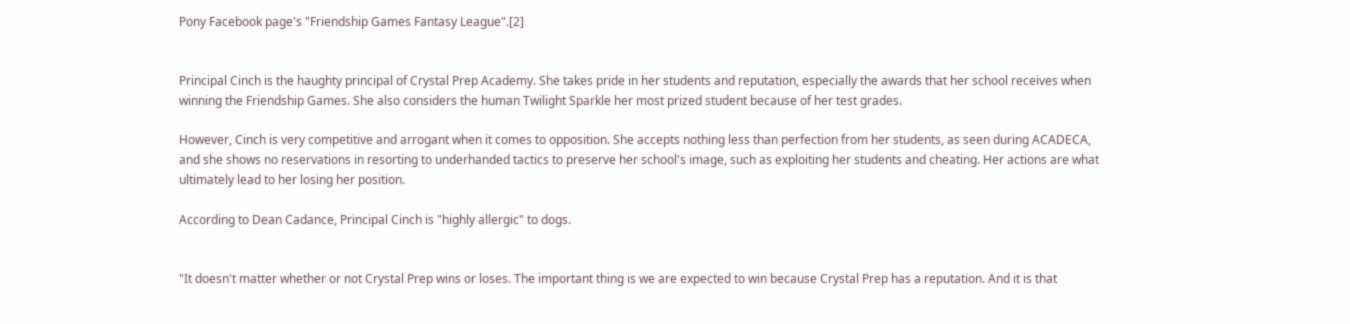Pony Facebook page's "Friendship Games Fantasy League".[2]


Principal Cinch is the haughty principal of Crystal Prep Academy. She takes pride in her students and reputation, especially the awards that her school receives when winning the Friendship Games. She also considers the human Twilight Sparkle her most prized student because of her test grades.

However, Cinch is very competitive and arrogant when it comes to opposition. She accepts nothing less than perfection from her students, as seen during ACADECA, and she shows no reservations in resorting to underhanded tactics to preserve her school's image, such as exploiting her students and cheating. Her actions are what ultimately lead to her losing her position.

According to Dean Cadance, Principal Cinch is "highly allergic" to dogs.


"It doesn't matter whether or not Crystal Prep wins or loses. The important thing is we are expected to win because Crystal Prep has a reputation. And it is that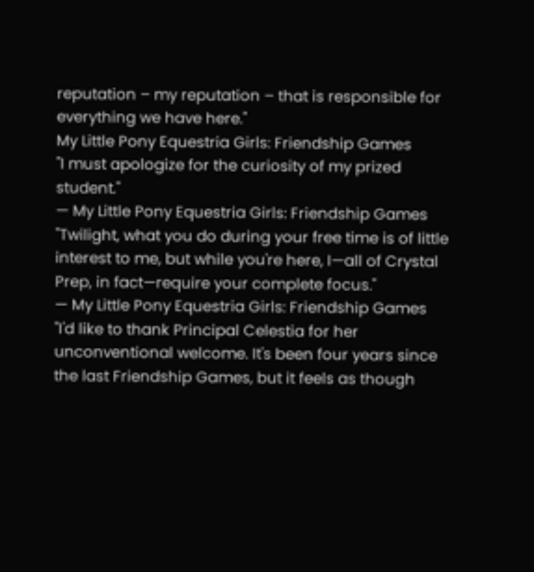reputation – my reputation – that is responsible for everything we have here."
My Little Pony Equestria Girls: Friendship Games
"I must apologize for the curiosity of my prized student."
— My Little Pony Equestria Girls: Friendship Games
"Twilight, what you do during your free time is of little interest to me, but while you're here, I—all of Crystal Prep, in fact—require your complete focus."
— My Little Pony Equestria Girls: Friendship Games
"I'd like to thank Principal Celestia for her unconventional welcome. It's been four years since the last Friendship Games, but it feels as though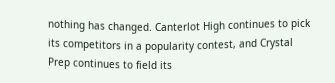nothing has changed. Canterlot High continues to pick its competitors in a popularity contest, and Crystal Prep continues to field its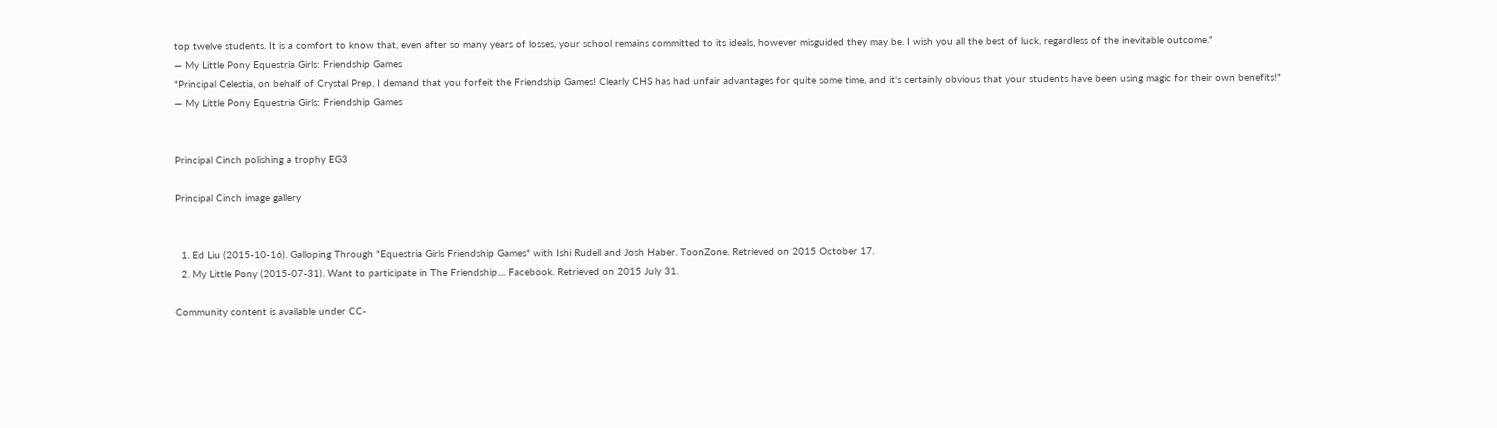top twelve students. It is a comfort to know that, even after so many years of losses, your school remains committed to its ideals, however misguided they may be. I wish you all the best of luck, regardless of the inevitable outcome."
— My Little Pony Equestria Girls: Friendship Games
"Principal Celestia, on behalf of Crystal Prep, I demand that you forfeit the Friendship Games! Clearly CHS has had unfair advantages for quite some time, and it's certainly obvious that your students have been using magic for their own benefits!"
— My Little Pony Equestria Girls: Friendship Games


Principal Cinch polishing a trophy EG3

Principal Cinch image gallery


  1. Ed Liu (2015-10-16). Galloping Through "Equestria Girls Friendship Games" with Ishi Rudell and Josh Haber. ToonZone. Retrieved on 2015 October 17.
  2. My Little Pony (2015-07-31). Want to participate in The Friendship.... Facebook. Retrieved on 2015 July 31.

Community content is available under CC-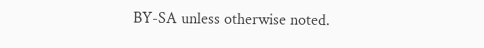BY-SA unless otherwise noted.